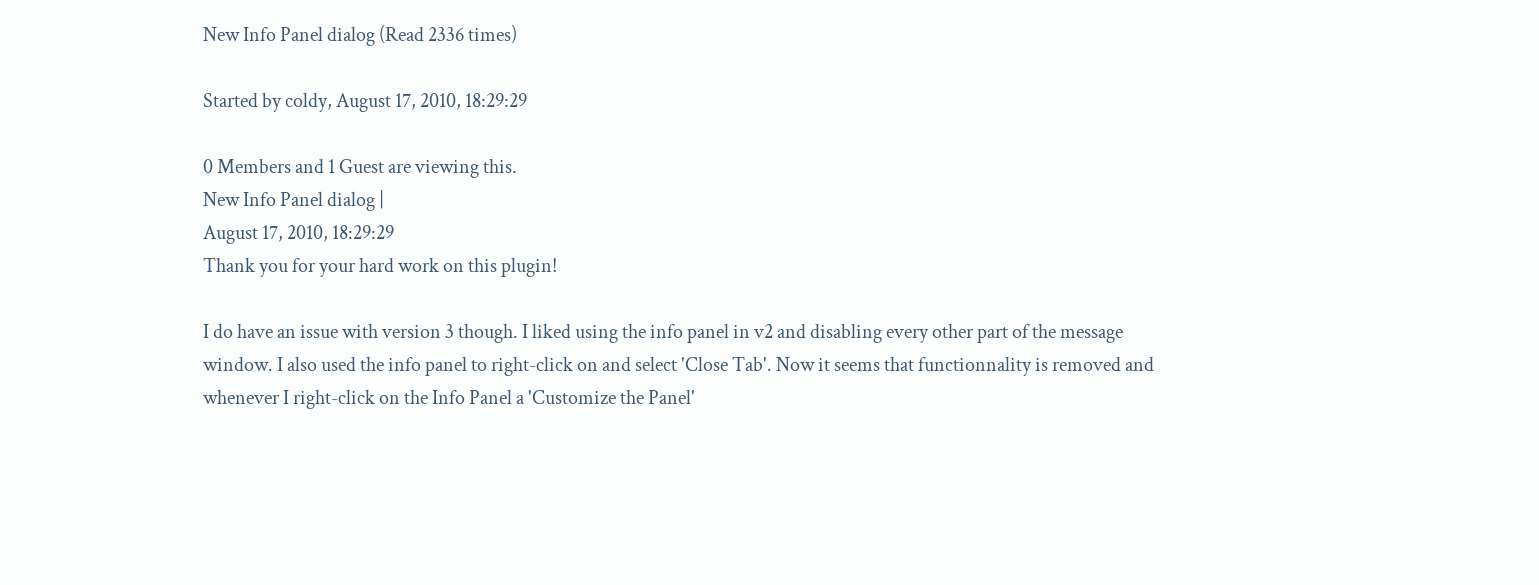New Info Panel dialog (Read 2336 times)

Started by coldy, August 17, 2010, 18:29:29

0 Members and 1 Guest are viewing this.
New Info Panel dialog |
August 17, 2010, 18:29:29
Thank you for your hard work on this plugin!

I do have an issue with version 3 though. I liked using the info panel in v2 and disabling every other part of the message window. I also used the info panel to right-click on and select 'Close Tab'. Now it seems that functionnality is removed and whenever I right-click on the Info Panel a 'Customize the Panel'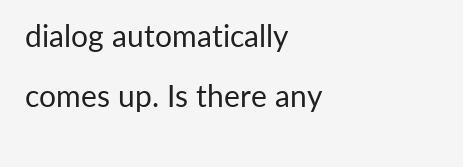dialog automatically comes up. Is there any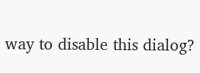way to disable this dialog?